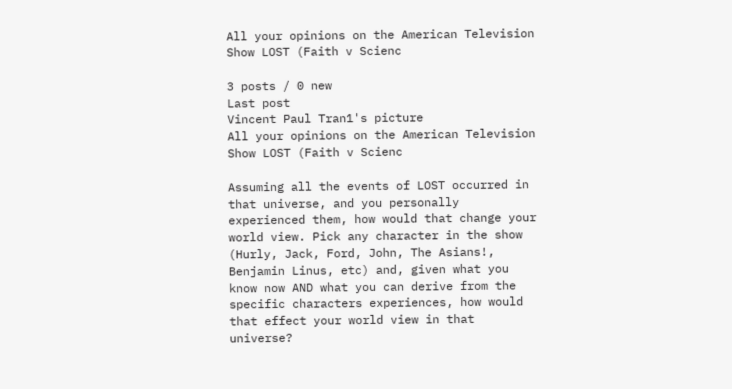All your opinions on the American Television Show LOST (Faith v Scienc

3 posts / 0 new
Last post
Vincent Paul Tran1's picture
All your opinions on the American Television Show LOST (Faith v Scienc

Assuming all the events of LOST occurred in that universe, and you personally experienced them, how would that change your world view. Pick any character in the show (Hurly, Jack, Ford, John, The Asians!, Benjamin Linus, etc) and, given what you know now AND what you can derive from the specific characters experiences, how would that effect your world view in that universe?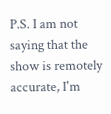P.S. I am not saying that the show is remotely accurate, I'm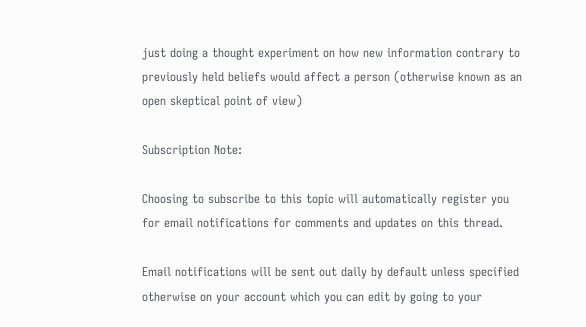just doing a thought experiment on how new information contrary to previously held beliefs would affect a person (otherwise known as an open skeptical point of view)

Subscription Note:

Choosing to subscribe to this topic will automatically register you for email notifications for comments and updates on this thread.

Email notifications will be sent out daily by default unless specified otherwise on your account which you can edit by going to your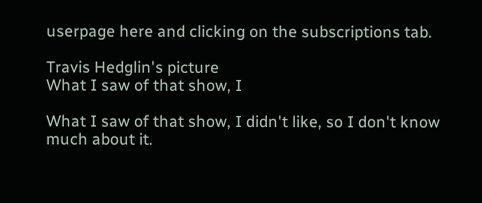userpage here and clicking on the subscriptions tab.

Travis Hedglin's picture
What I saw of that show, I

What I saw of that show, I didn't like, so I don't know much about it.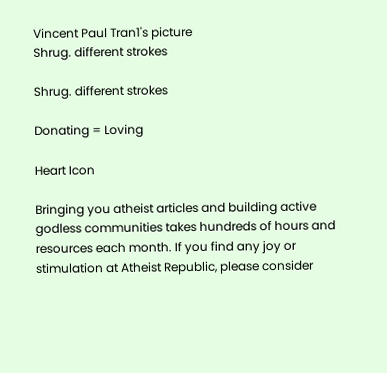Vincent Paul Tran1's picture
Shrug. different strokes

Shrug. different strokes

Donating = Loving

Heart Icon

Bringing you atheist articles and building active godless communities takes hundreds of hours and resources each month. If you find any joy or stimulation at Atheist Republic, please consider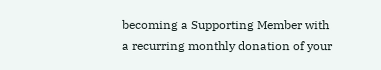becoming a Supporting Member with a recurring monthly donation of your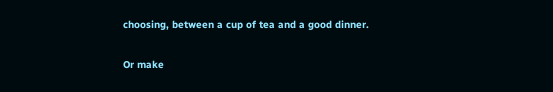choosing, between a cup of tea and a good dinner.

Or make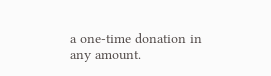a one-time donation in any amount.